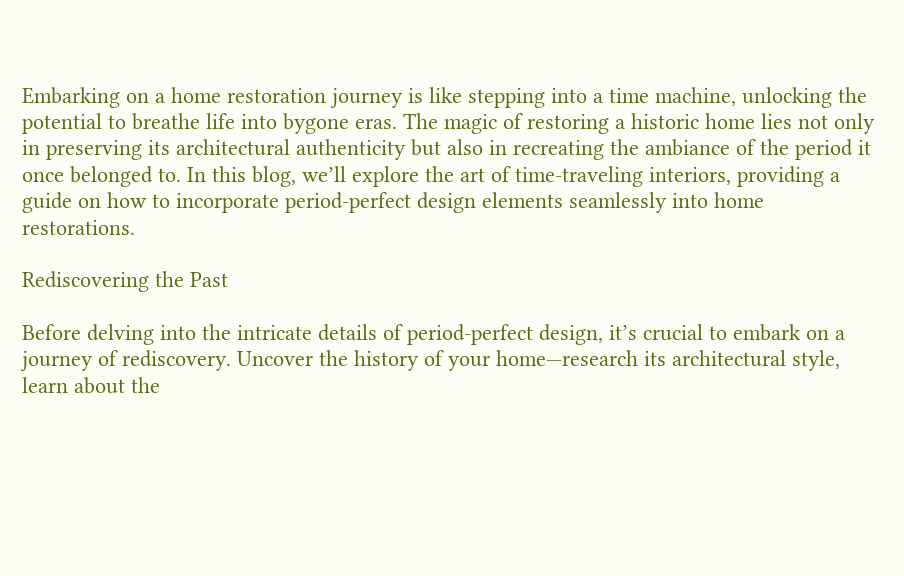Embarking on a home restoration journey is like stepping into a time machine, unlocking the potential to breathe life into bygone eras. The magic of restoring a historic home lies not only in preserving its architectural authenticity but also in recreating the ambiance of the period it once belonged to. In this blog, we’ll explore the art of time-traveling interiors, providing a guide on how to incorporate period-perfect design elements seamlessly into home restorations.

Rediscovering the Past

Before delving into the intricate details of period-perfect design, it’s crucial to embark on a journey of rediscovery. Uncover the history of your home—research its architectural style, learn about the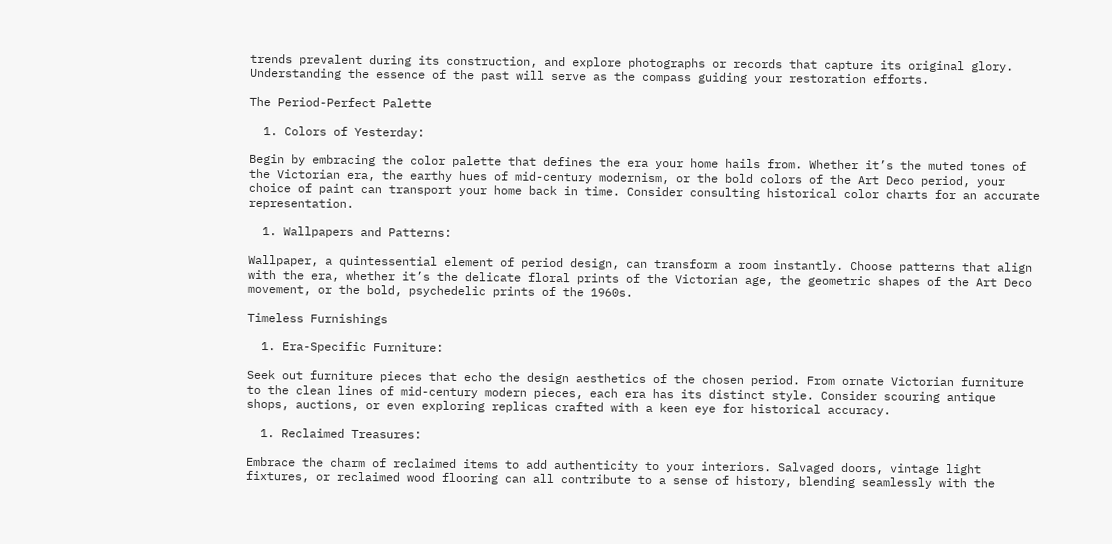trends prevalent during its construction, and explore photographs or records that capture its original glory. Understanding the essence of the past will serve as the compass guiding your restoration efforts.

The Period-Perfect Palette

  1. Colors of Yesterday:

Begin by embracing the color palette that defines the era your home hails from. Whether it’s the muted tones of the Victorian era, the earthy hues of mid-century modernism, or the bold colors of the Art Deco period, your choice of paint can transport your home back in time. Consider consulting historical color charts for an accurate representation.

  1. Wallpapers and Patterns:

Wallpaper, a quintessential element of period design, can transform a room instantly. Choose patterns that align with the era, whether it’s the delicate floral prints of the Victorian age, the geometric shapes of the Art Deco movement, or the bold, psychedelic prints of the 1960s.

Timeless Furnishings

  1. Era-Specific Furniture:

Seek out furniture pieces that echo the design aesthetics of the chosen period. From ornate Victorian furniture to the clean lines of mid-century modern pieces, each era has its distinct style. Consider scouring antique shops, auctions, or even exploring replicas crafted with a keen eye for historical accuracy.

  1. Reclaimed Treasures:

Embrace the charm of reclaimed items to add authenticity to your interiors. Salvaged doors, vintage light fixtures, or reclaimed wood flooring can all contribute to a sense of history, blending seamlessly with the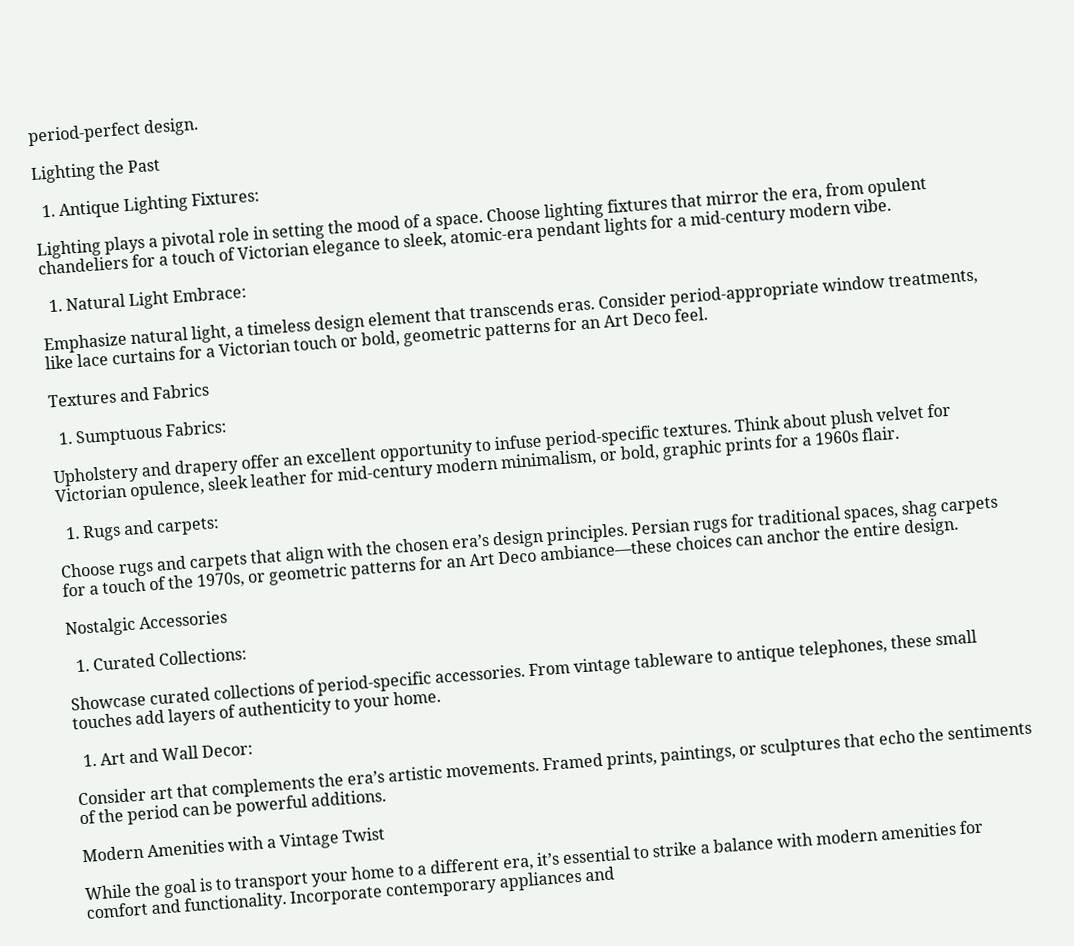period-perfect design.

Lighting the Past

  1. Antique Lighting Fixtures:

Lighting plays a pivotal role in setting the mood of a space. Choose lighting fixtures that mirror the era, from opulent chandeliers for a touch of Victorian elegance to sleek, atomic-era pendant lights for a mid-century modern vibe.

  1. Natural Light Embrace:

Emphasize natural light, a timeless design element that transcends eras. Consider period-appropriate window treatments, like lace curtains for a Victorian touch or bold, geometric patterns for an Art Deco feel.

Textures and Fabrics

  1. Sumptuous Fabrics:

Upholstery and drapery offer an excellent opportunity to infuse period-specific textures. Think about plush velvet for Victorian opulence, sleek leather for mid-century modern minimalism, or bold, graphic prints for a 1960s flair.

  1. Rugs and carpets:

Choose rugs and carpets that align with the chosen era’s design principles. Persian rugs for traditional spaces, shag carpets for a touch of the 1970s, or geometric patterns for an Art Deco ambiance—these choices can anchor the entire design.

Nostalgic Accessories

  1. Curated Collections:

Showcase curated collections of period-specific accessories. From vintage tableware to antique telephones, these small touches add layers of authenticity to your home.

  1. Art and Wall Decor:

Consider art that complements the era’s artistic movements. Framed prints, paintings, or sculptures that echo the sentiments of the period can be powerful additions.

Modern Amenities with a Vintage Twist

While the goal is to transport your home to a different era, it’s essential to strike a balance with modern amenities for comfort and functionality. Incorporate contemporary appliances and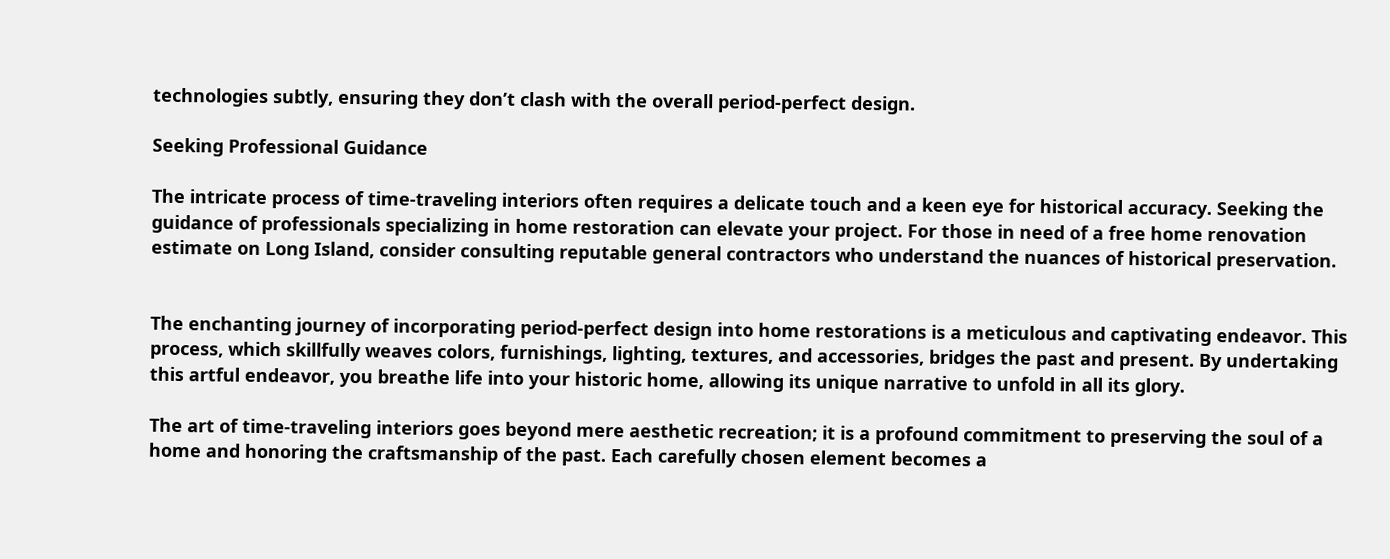technologies subtly, ensuring they don’t clash with the overall period-perfect design.

Seeking Professional Guidance

The intricate process of time-traveling interiors often requires a delicate touch and a keen eye for historical accuracy. Seeking the guidance of professionals specializing in home restoration can elevate your project. For those in need of a free home renovation estimate on Long Island, consider consulting reputable general contractors who understand the nuances of historical preservation.


The enchanting journey of incorporating period-perfect design into home restorations is a meticulous and captivating endeavor. This process, which skillfully weaves colors, furnishings, lighting, textures, and accessories, bridges the past and present. By undertaking this artful endeavor, you breathe life into your historic home, allowing its unique narrative to unfold in all its glory.

The art of time-traveling interiors goes beyond mere aesthetic recreation; it is a profound commitment to preserving the soul of a home and honoring the craftsmanship of the past. Each carefully chosen element becomes a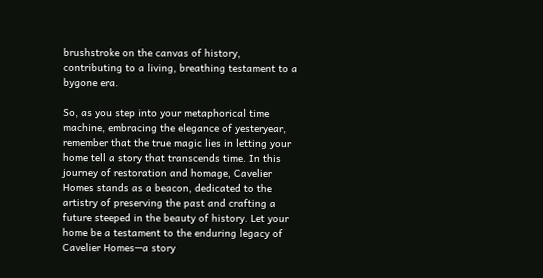brushstroke on the canvas of history, contributing to a living, breathing testament to a bygone era.

So, as you step into your metaphorical time machine, embracing the elegance of yesteryear, remember that the true magic lies in letting your home tell a story that transcends time. In this journey of restoration and homage, Cavelier Homes stands as a beacon, dedicated to the artistry of preserving the past and crafting a future steeped in the beauty of history. Let your home be a testament to the enduring legacy of Cavelier Homes—a story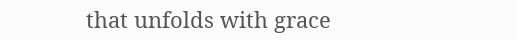that unfolds with grace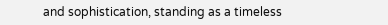and sophistication, standing as a timeless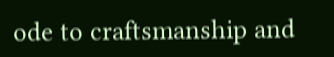ode to craftsmanship and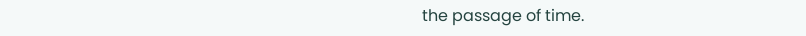the passage of time.